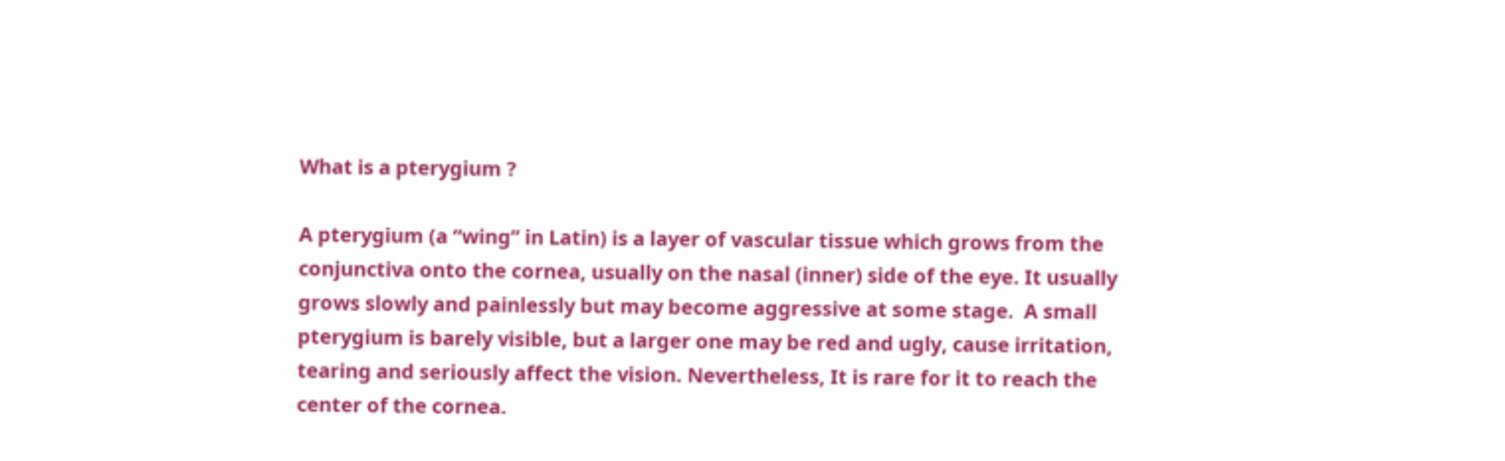What is a pterygium ?

A pterygium (a “wing” in Latin) is a layer of vascular tissue which grows from the conjunctiva onto the cornea, usually on the nasal (inner) side of the eye. It usually grows slowly and painlessly but may become aggressive at some stage.  A small pterygium is barely visible, but a larger one may be red and ugly, cause irritation, tearing and seriously affect the vision. Nevertheless, It is rare for it to reach the center of the cornea.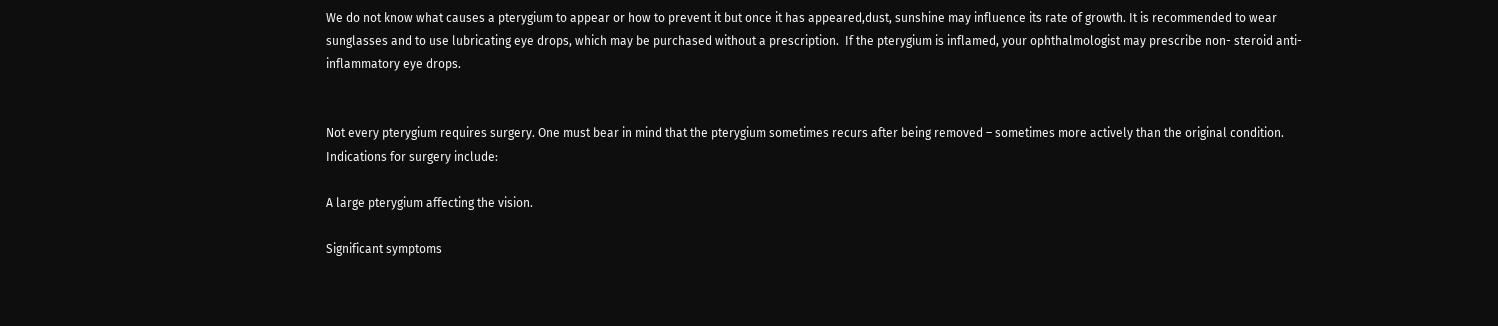We do not know what causes a pterygium to appear or how to prevent it but once it has appeared,dust, sunshine may influence its rate of growth. It is recommended to wear sunglasses and to use lubricating eye drops, which may be purchased without a prescription.  If the pterygium is inflamed, your ophthalmologist may prescribe non- steroid anti-inflammatory eye drops.


Not every pterygium requires surgery. One must bear in mind that the pterygium sometimes recurs after being removed – sometimes more actively than the original condition. Indications for surgery include:

A large pterygium affecting the vision.

Significant symptoms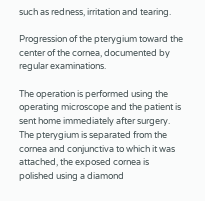such as redness, irritation and tearing.

Progression of the pterygium toward the center of the cornea, documented by regular examinations.

The operation is performed using the operating microscope and the patient is sent home immediately after surgery. The pterygium is separated from the cornea and conjunctiva to which it was attached, the exposed cornea is polished using a diamond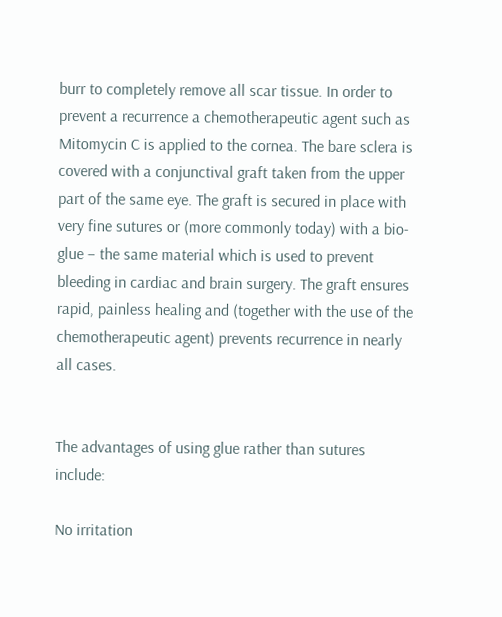burr to completely remove all scar tissue. In order to prevent a recurrence a chemotherapeutic agent such as Mitomycin C is applied to the cornea. The bare sclera is covered with a conjunctival graft taken from the upper part of the same eye. The graft is secured in place with very fine sutures or (more commonly today) with a bio-glue – the same material which is used to prevent bleeding in cardiac and brain surgery. The graft ensures rapid, painless healing and (together with the use of the chemotherapeutic agent) prevents recurrence in nearly all cases.


The advantages of using glue rather than sutures include:

No irritation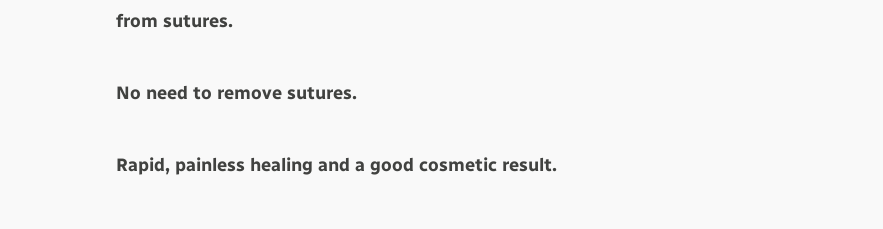from sutures.

No need to remove sutures.

Rapid, painless healing and a good cosmetic result.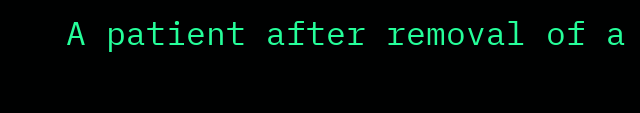A patient after removal of a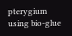pterygium using bio-glue